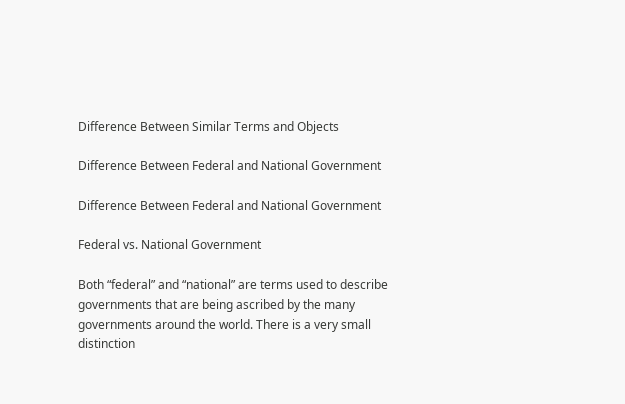Difference Between Similar Terms and Objects

Difference Between Federal and National Government

Difference Between Federal and National Government

Federal vs. National Government

Both “federal” and “national” are terms used to describe governments that are being ascribed by the many governments around the world. There is a very small distinction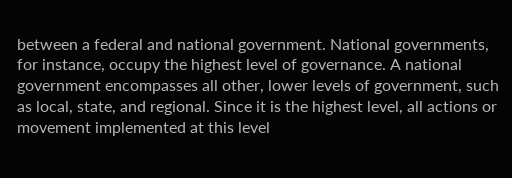between a federal and national government. National governments, for instance, occupy the highest level of governance. A national government encompasses all other, lower levels of government, such as local, state, and regional. Since it is the highest level, all actions or movement implemented at this level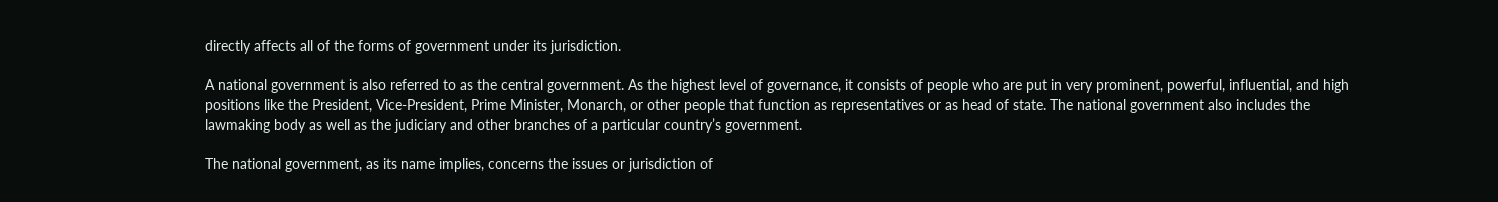directly affects all of the forms of government under its jurisdiction.

A national government is also referred to as the central government. As the highest level of governance, it consists of people who are put in very prominent, powerful, influential, and high positions like the President, Vice-President, Prime Minister, Monarch, or other people that function as representatives or as head of state. The national government also includes the lawmaking body as well as the judiciary and other branches of a particular country’s government.

The national government, as its name implies, concerns the issues or jurisdiction of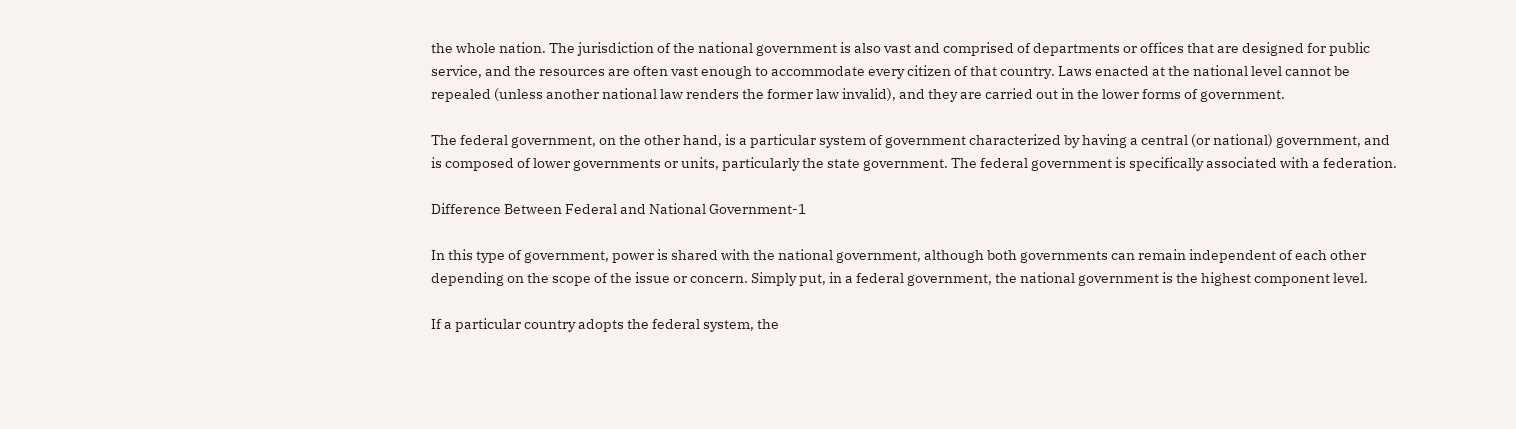the whole nation. The jurisdiction of the national government is also vast and comprised of departments or offices that are designed for public service, and the resources are often vast enough to accommodate every citizen of that country. Laws enacted at the national level cannot be repealed (unless another national law renders the former law invalid), and they are carried out in the lower forms of government.

The federal government, on the other hand, is a particular system of government characterized by having a central (or national) government, and is composed of lower governments or units, particularly the state government. The federal government is specifically associated with a federation.

Difference Between Federal and National Government-1

In this type of government, power is shared with the national government, although both governments can remain independent of each other depending on the scope of the issue or concern. Simply put, in a federal government, the national government is the highest component level.

If a particular country adopts the federal system, the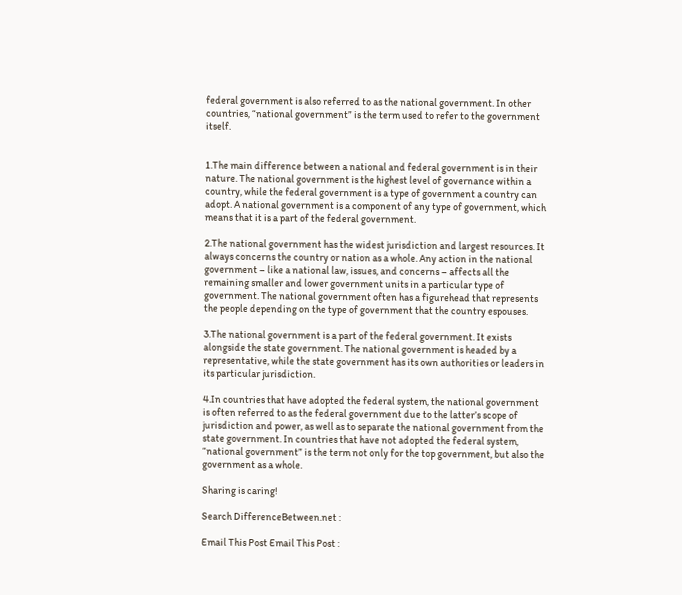federal government is also referred to as the national government. In other countries, “national government” is the term used to refer to the government itself.


1.The main difference between a national and federal government is in their nature. The national government is the highest level of governance within a country, while the federal government is a type of government a country can adopt. A national government is a component of any type of government, which means that it is a part of the federal government.

2.The national government has the widest jurisdiction and largest resources. It always concerns the country or nation as a whole. Any action in the national government – like a national law, issues, and concerns – affects all the remaining smaller and lower government units in a particular type of government. The national government often has a figurehead that represents the people depending on the type of government that the country espouses.

3.The national government is a part of the federal government. It exists alongside the state government. The national government is headed by a representative, while the state government has its own authorities or leaders in its particular jurisdiction.

4.In countries that have adopted the federal system, the national government is often referred to as the federal government due to the latter’s scope of jurisdiction and power, as well as to separate the national government from the state government. In countries that have not adopted the federal system, “national government” is the term not only for the top government, but also the government as a whole.

Sharing is caring!

Search DifferenceBetween.net :

Email This Post Email This Post :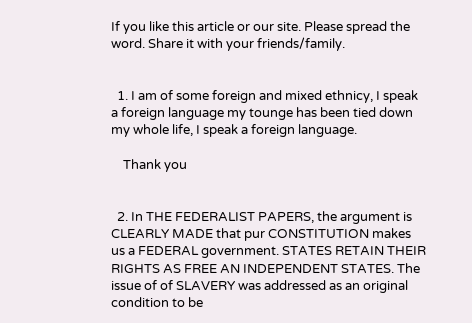If you like this article or our site. Please spread the word. Share it with your friends/family.


  1. I am of some foreign and mixed ethnicy, I speak a foreign language my tounge has been tied down my whole life, I speak a foreign language.

    Thank you


  2. In THE FEDERALIST PAPERS, the argument is CLEARLY MADE that pur CONSTITUTION makes us a FEDERAL government. STATES RETAIN THEIR RIGHTS AS FREE AN INDEPENDENT STATES. The issue of of SLAVERY was addressed as an original condition to be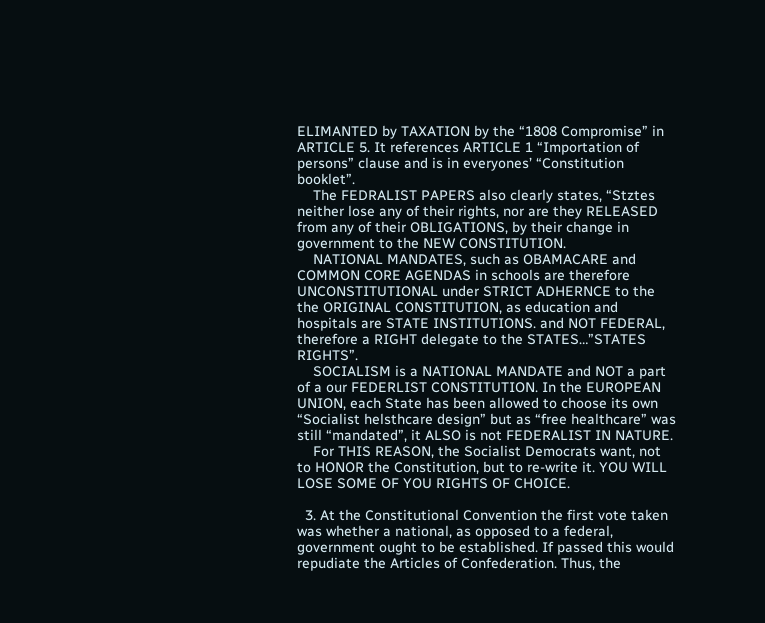ELIMANTED by TAXATION by the “1808 Compromise” in ARTICLE 5. It references ARTICLE 1 “Importation of persons” clause and is in everyones’ “Constitution booklet”.
    The FEDRALIST PAPERS also clearly states, “Stztes neither lose any of their rights, nor are they RELEASED from any of their OBLIGATIONS, by their change in government to the NEW CONSTITUTION.
    NATIONAL MANDATES, such as OBAMACARE and COMMON CORE AGENDAS in schools are therefore UNCONSTITUTIONAL under STRICT ADHERNCE to the the ORIGINAL CONSTITUTION, as education and hospitals are STATE INSTITUTIONS. and NOT FEDERAL, therefore a RIGHT delegate to the STATES…”STATES RIGHTS”.
    SOCIALISM is a NATIONAL MANDATE and NOT a part of a our FEDERLIST CONSTITUTION. In the EUROPEAN UNION, each State has been allowed to choose its own “Socialist helsthcare design” but as “free healthcare” was still “mandated”, it ALSO is not FEDERALIST IN NATURE.
    For THIS REASON, the Socialist Democrats want, not to HONOR the Constitution, but to re-write it. YOU WILL LOSE SOME OF YOU RIGHTS OF CHOICE.

  3. At the Constitutional Convention the first vote taken was whether a national, as opposed to a federal, government ought to be established. If passed this would repudiate the Articles of Confederation. Thus, the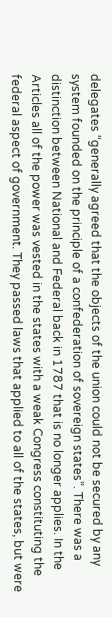delegates “generally agreed that the objects of the union could not be secured by any system founded on the principle of a confederation of sovereign states”. There was a distinction between National and Federal back in 1787 that is no longer applies. In the Articles all of the power was vested in the states with a weak Congress constituting the federal aspect of government. They passed laws that applied to all of the states, but were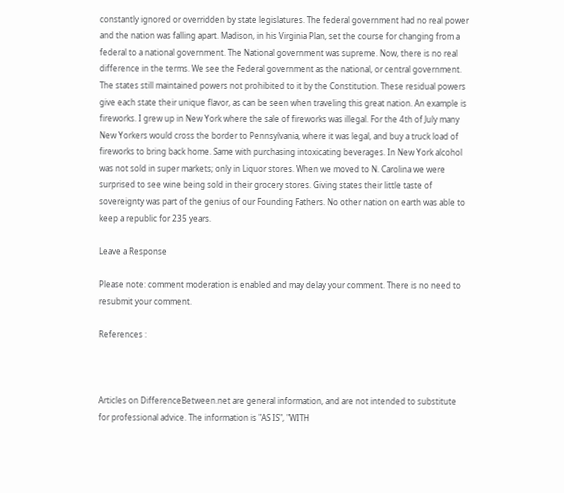constantly ignored or overridden by state legislatures. The federal government had no real power and the nation was falling apart. Madison, in his Virginia Plan, set the course for changing from a federal to a national government. The National government was supreme. Now, there is no real difference in the terms. We see the Federal government as the national, or central government. The states still maintained powers not prohibited to it by the Constitution. These residual powers give each state their unique flavor, as can be seen when traveling this great nation. An example is fireworks. I grew up in New York where the sale of fireworks was illegal. For the 4th of July many New Yorkers would cross the border to Pennsylvania, where it was legal, and buy a truck load of fireworks to bring back home. Same with purchasing intoxicating beverages. In New York alcohol was not sold in super markets; only in Liquor stores. When we moved to N. Carolina we were surprised to see wine being sold in their grocery stores. Giving states their little taste of sovereignty was part of the genius of our Founding Fathers. No other nation on earth was able to keep a republic for 235 years.

Leave a Response

Please note: comment moderation is enabled and may delay your comment. There is no need to resubmit your comment.

References :



Articles on DifferenceBetween.net are general information, and are not intended to substitute for professional advice. The information is "AS IS", "WITH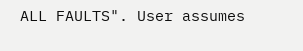ALL FAULTS". User assumes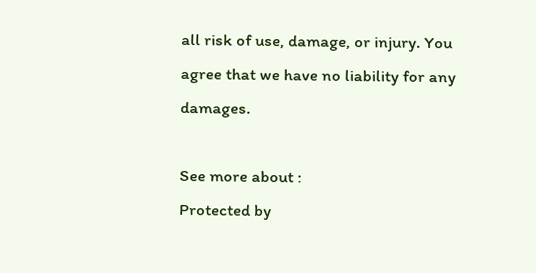all risk of use, damage, or injury. You agree that we have no liability for any damages.

See more about :
Protected by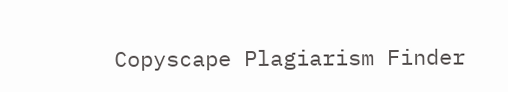Copyscape Plagiarism Finder